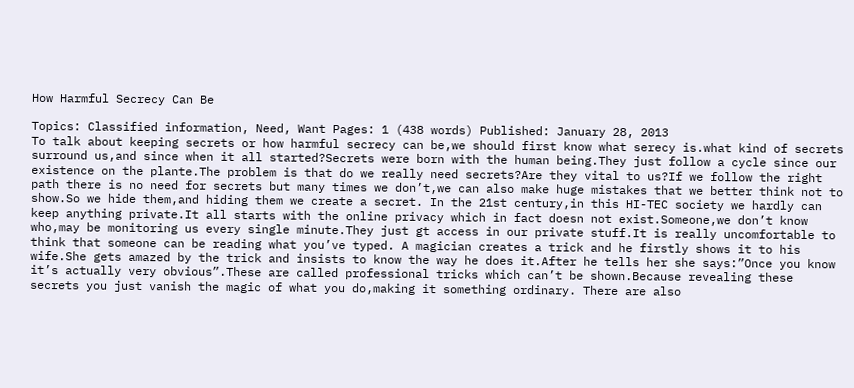How Harmful Secrecy Can Be

Topics: Classified information, Need, Want Pages: 1 (438 words) Published: January 28, 2013
To talk about keeping secrets or how harmful secrecy can be,we should first know what serecy is.what kind of secrets surround us,and since when it all started?Secrets were born with the human being.They just follow a cycle since our existence on the plante.The problem is that do we really need secrets?Are they vital to us?If we follow the right path there is no need for secrets but many times we don’t,we can also make huge mistakes that we better think not to show.So we hide them,and hiding them we create a secret. In the 21st century,in this HI-TEC society we hardly can keep anything private.It all starts with the online privacy which in fact doesn not exist.Someone,we don’t know who,may be monitoring us every single minute.They just gt access in our private stuff.It is really uncomfortable to think that someone can be reading what you’ve typed. A magician creates a trick and he firstly shows it to his wife.She gets amazed by the trick and insists to know the way he does it.After he tells her she says:”Once you know it’s actually very obvious”.These are called professional tricks which can’t be shown.Because revealing these secrets you just vanish the magic of what you do,making it something ordinary. There are also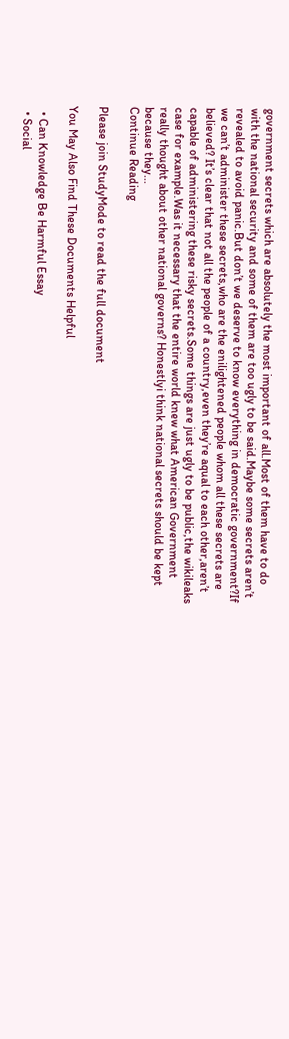government secrets which are absolutely the most important of all.Most of them have to do with the national security and some of them are too ugly to be said.Maybe some secrets aren’t revealed to avoid panic.But don’t we deserve to know everything in democratic government?If we can’t administer these secrets,who are the enilightened people whom all these secrets are believed? It’s clear that not all the people of a country,even they’re aqual to each other,aren’t capable of administering these risky secrets.Some things are just ugly to be public,the wikileaks case for example.Was it necessary that the entire world knew what American Government really thought about other national governs? Honestlyi think national secrets should be kept because they...
Continue Reading

Please join StudyMode to read the full document

You May Also Find These Documents Helpful

  • Can Knowledge Be Harmful Essay
  • Social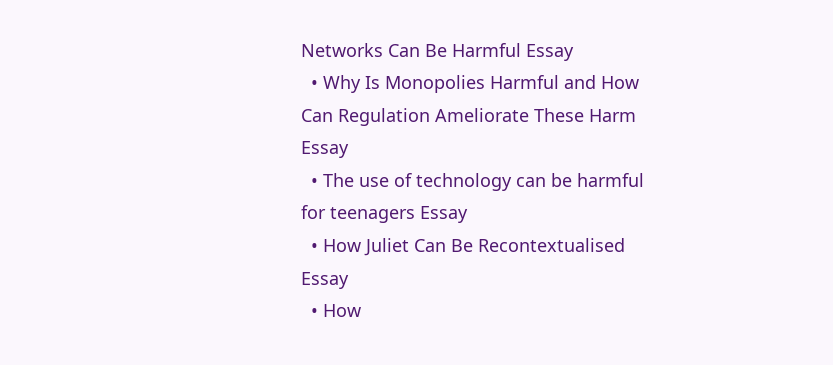Networks Can Be Harmful Essay
  • Why Is Monopolies Harmful and How Can Regulation Ameliorate These Harm Essay
  • The use of technology can be harmful for teenagers Essay
  • How Juliet Can Be Recontextualised Essay
  • How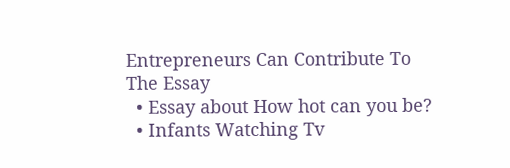Entrepreneurs Can Contribute To The Essay
  • Essay about How hot can you be?
  • Infants Watching Tv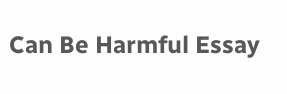Can Be Harmful Essay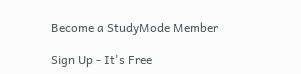Become a StudyMode Member

Sign Up - It's Free